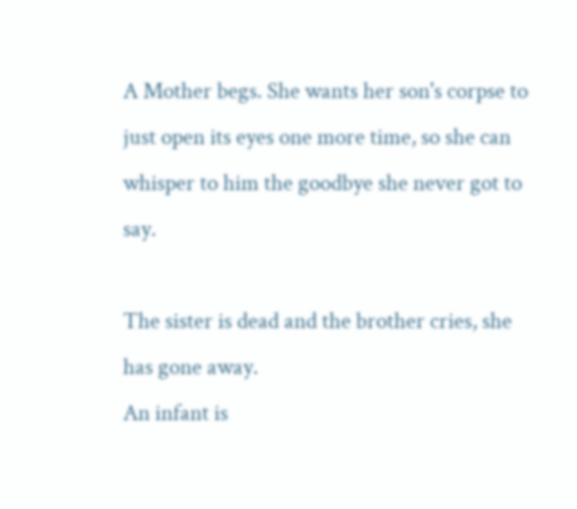A Mother begs. She wants her son's corpse to just open its eyes one more time, so she can whisper to him the goodbye she never got to say.

The sister is dead and the brother cries, she has gone away.
An infant is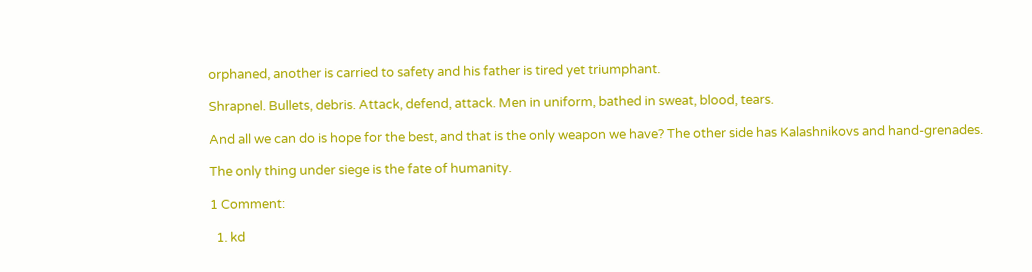orphaned, another is carried to safety and his father is tired yet triumphant.

Shrapnel. Bullets, debris. Attack, defend, attack. Men in uniform, bathed in sweat, blood, tears.

And all we can do is hope for the best, and that is the only weapon we have? The other side has Kalashnikovs and hand-grenades.

The only thing under siege is the fate of humanity.

1 Comment:

  1. kd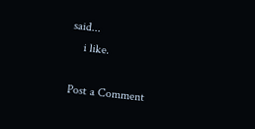said...
    i like.

Post a Comment